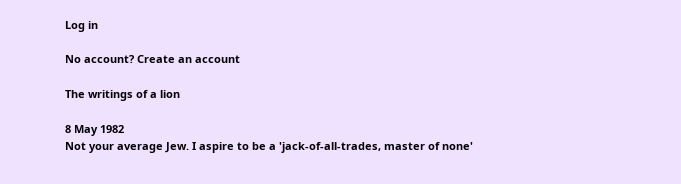Log in

No account? Create an account

The writings of a lion

8 May 1982
Not your average Jew. I aspire to be a 'jack-of-all-trades, master of none'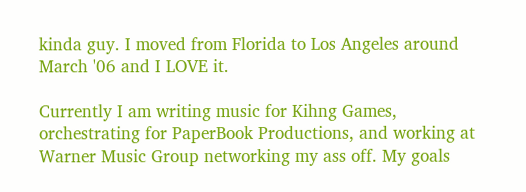kinda guy. I moved from Florida to Los Angeles around March '06 and I LOVE it.

Currently I am writing music for Kihng Games, orchestrating for PaperBook Productions, and working at Warner Music Group networking my ass off. My goals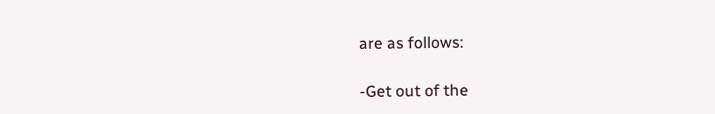are as follows:

-Get out of the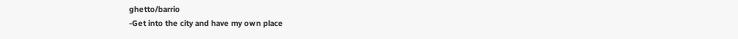ghetto/barrio
-Get into the city and have my own place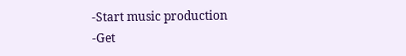-Start music production
-Get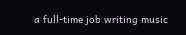a full-time job writing music